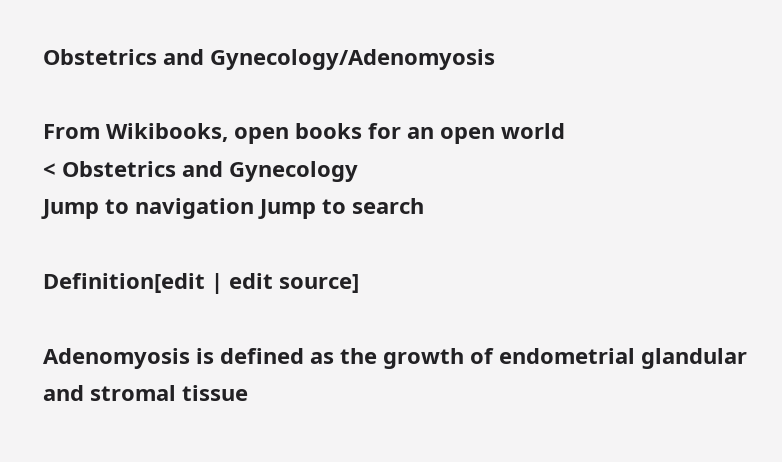Obstetrics and Gynecology/Adenomyosis

From Wikibooks, open books for an open world
< Obstetrics and Gynecology
Jump to navigation Jump to search

Definition[edit | edit source]

Adenomyosis is defined as the growth of endometrial glandular and stromal tissue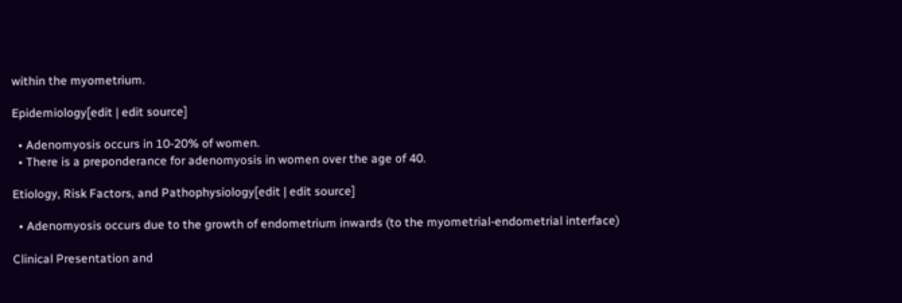within the myometrium.

Epidemiology[edit | edit source]

  • Adenomyosis occurs in 10-20% of women.
  • There is a preponderance for adenomyosis in women over the age of 40.

Etiology, Risk Factors, and Pathophysiology[edit | edit source]

  • Adenomyosis occurs due to the growth of endometrium inwards (to the myometrial-endometrial interface)

Clinical Presentation and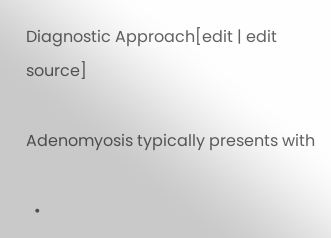Diagnostic Approach[edit | edit source]

Adenomyosis typically presents with

  •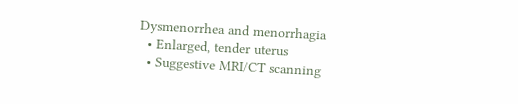Dysmenorrhea and menorrhagia
  • Enlarged, tender uterus
  • Suggestive MRI/CT scanning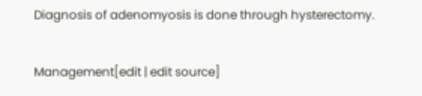Diagnosis of adenomyosis is done through hysterectomy.

Management[edit | edit source]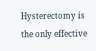Hysterectomy is the only effective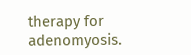therapy for adenomyosis.